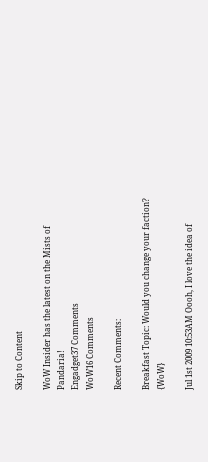Skip to Content

WoW Insider has the latest on the Mists of Pandaria!
Engadget37 Comments
WoW16 Comments

Recent Comments:

Breakfast Topic: Would you change your faction? {WoW}

Jul 1st 2009 10:53AM Oooh, I love the idea of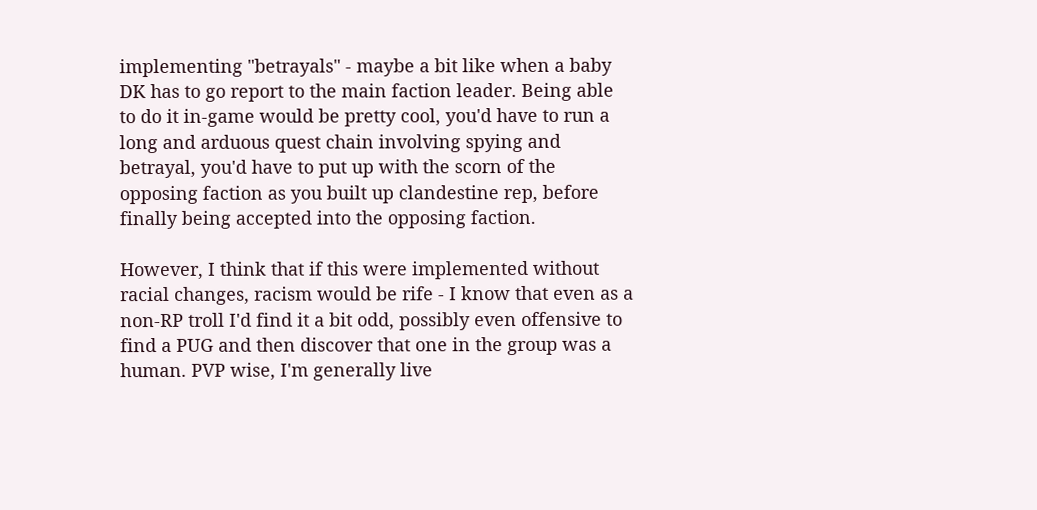implementing "betrayals" - maybe a bit like when a baby DK has to go report to the main faction leader. Being able to do it in-game would be pretty cool, you'd have to run a long and arduous quest chain involving spying and betrayal, you'd have to put up with the scorn of the opposing faction as you built up clandestine rep, before finally being accepted into the opposing faction.

However, I think that if this were implemented without racial changes, racism would be rife - I know that even as a non-RP troll I'd find it a bit odd, possibly even offensive to find a PUG and then discover that one in the group was a human. PVP wise, I'm generally live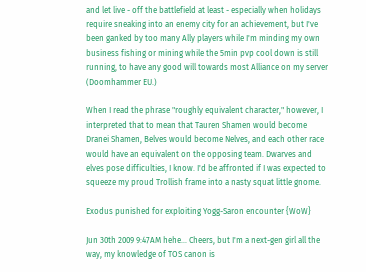and let live - off the battlefield at least - especially when holidays require sneaking into an enemy city for an achievement, but I've been ganked by too many Ally players while I'm minding my own business fishing or mining while the 5min pvp cool down is still running, to have any good will towards most Alliance on my server (Doomhammer EU.)

When I read the phrase "roughly equivalent character," however, I interpreted that to mean that Tauren Shamen would become Dranei Shamen, Belves would become Nelves, and each other race would have an equivalent on the opposing team. Dwarves and elves pose difficulties, I know. I'd be affronted if I was expected to squeeze my proud Trollish frame into a nasty squat little gnome.

Exodus punished for exploiting Yogg-Saron encounter {WoW}

Jun 30th 2009 9:47AM hehe... Cheers, but I'm a next-gen girl all the way, my knowledge of TOS canon is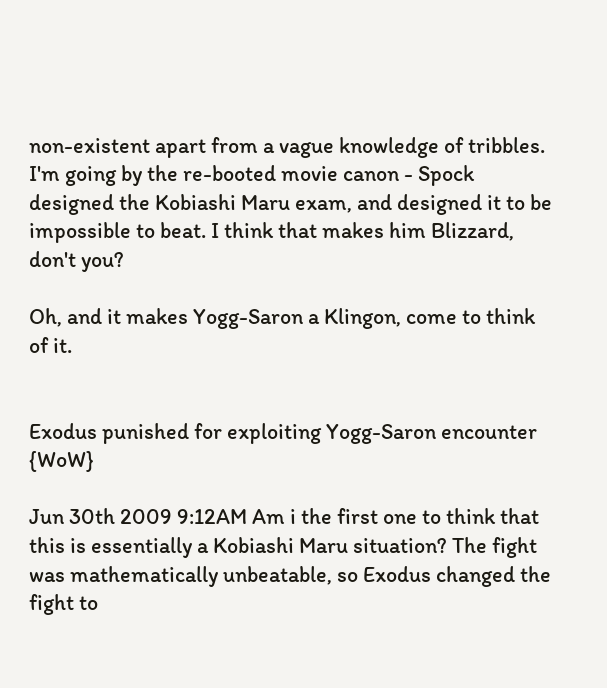non-existent apart from a vague knowledge of tribbles. I'm going by the re-booted movie canon - Spock designed the Kobiashi Maru exam, and designed it to be impossible to beat. I think that makes him Blizzard, don't you?

Oh, and it makes Yogg-Saron a Klingon, come to think of it.


Exodus punished for exploiting Yogg-Saron encounter {WoW}

Jun 30th 2009 9:12AM Am i the first one to think that this is essentially a Kobiashi Maru situation? The fight was mathematically unbeatable, so Exodus changed the fight to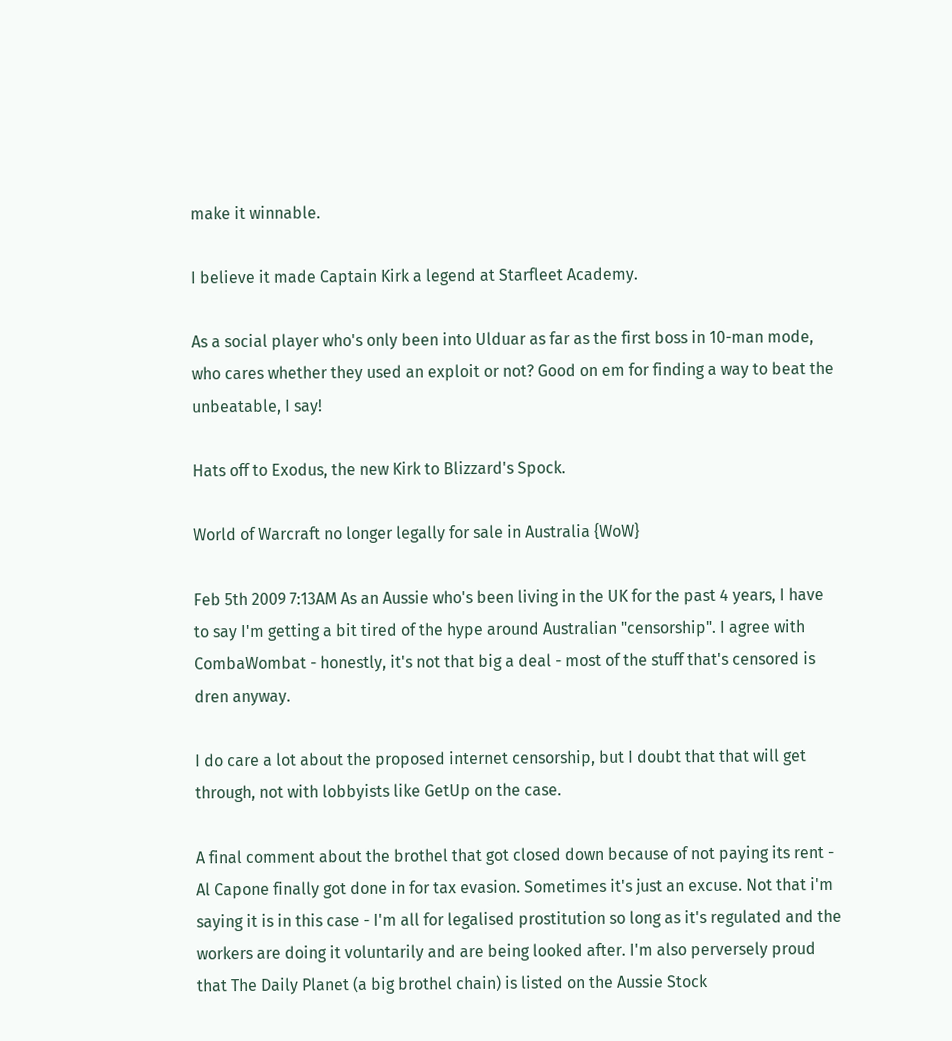make it winnable.

I believe it made Captain Kirk a legend at Starfleet Academy.

As a social player who's only been into Ulduar as far as the first boss in 10-man mode, who cares whether they used an exploit or not? Good on em for finding a way to beat the unbeatable, I say!

Hats off to Exodus, the new Kirk to Blizzard's Spock.

World of Warcraft no longer legally for sale in Australia {WoW}

Feb 5th 2009 7:13AM As an Aussie who's been living in the UK for the past 4 years, I have to say I'm getting a bit tired of the hype around Australian "censorship". I agree with CombaWombat - honestly, it's not that big a deal - most of the stuff that's censored is dren anyway.

I do care a lot about the proposed internet censorship, but I doubt that that will get through, not with lobbyists like GetUp on the case.

A final comment about the brothel that got closed down because of not paying its rent - Al Capone finally got done in for tax evasion. Sometimes it's just an excuse. Not that i'm saying it is in this case - I'm all for legalised prostitution so long as it's regulated and the workers are doing it voluntarily and are being looked after. I'm also perversely proud that The Daily Planet (a big brothel chain) is listed on the Aussie Stock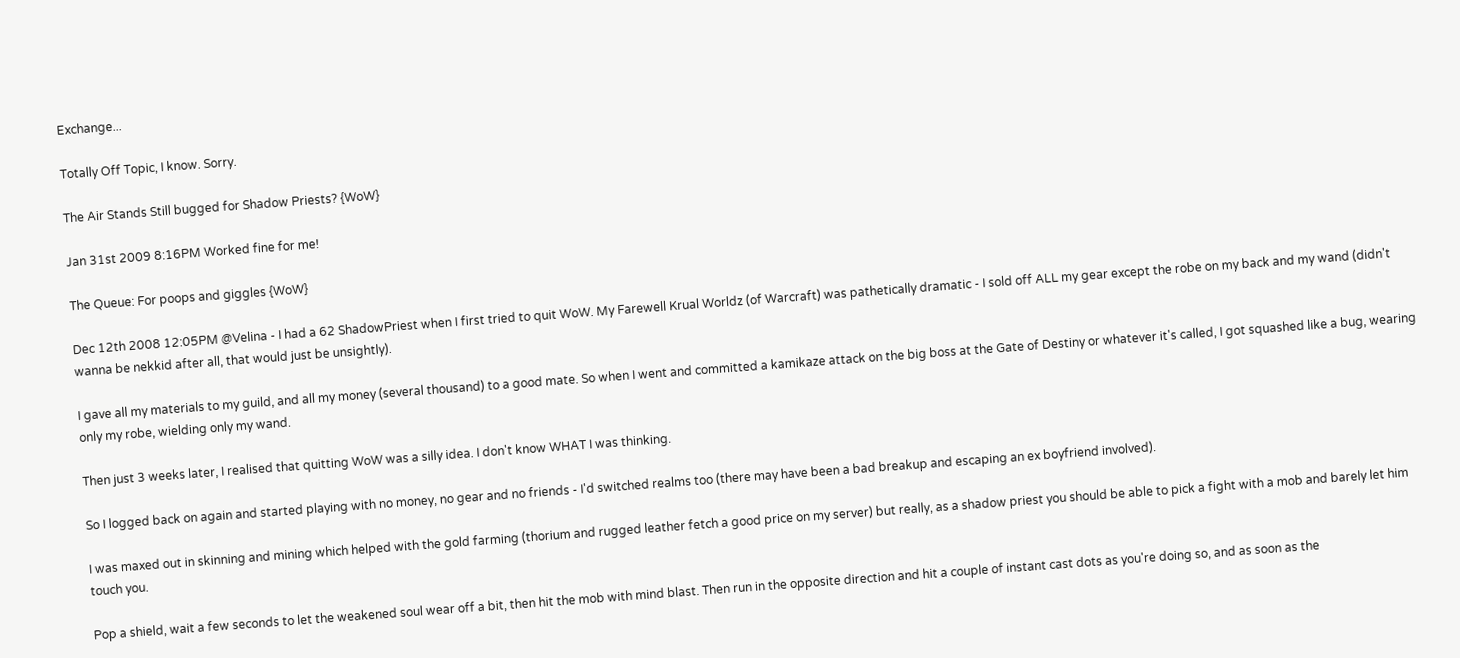Exchange...

Totally Off Topic, I know. Sorry.

The Air Stands Still bugged for Shadow Priests? {WoW}

Jan 31st 2009 8:16PM Worked fine for me!

The Queue: For poops and giggles {WoW}

Dec 12th 2008 12:05PM @Velina - I had a 62 ShadowPriest when I first tried to quit WoW. My Farewell Krual Worldz (of Warcraft) was pathetically dramatic - I sold off ALL my gear except the robe on my back and my wand (didn't wanna be nekkid after all, that would just be unsightly).

I gave all my materials to my guild, and all my money (several thousand) to a good mate. So when I went and committed a kamikaze attack on the big boss at the Gate of Destiny or whatever it's called, I got squashed like a bug, wearing only my robe, wielding only my wand.

Then just 3 weeks later, I realised that quitting WoW was a silly idea. I don't know WHAT I was thinking.

So I logged back on again and started playing with no money, no gear and no friends - I'd switched realms too (there may have been a bad breakup and escaping an ex boyfriend involved).

I was maxed out in skinning and mining which helped with the gold farming (thorium and rugged leather fetch a good price on my server) but really, as a shadow priest you should be able to pick a fight with a mob and barely let him touch you.

Pop a shield, wait a few seconds to let the weakened soul wear off a bit, then hit the mob with mind blast. Then run in the opposite direction and hit a couple of instant cast dots as you're doing so, and as soon as the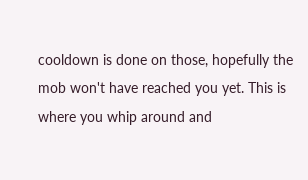cooldown is done on those, hopefully the mob won't have reached you yet. This is where you whip around and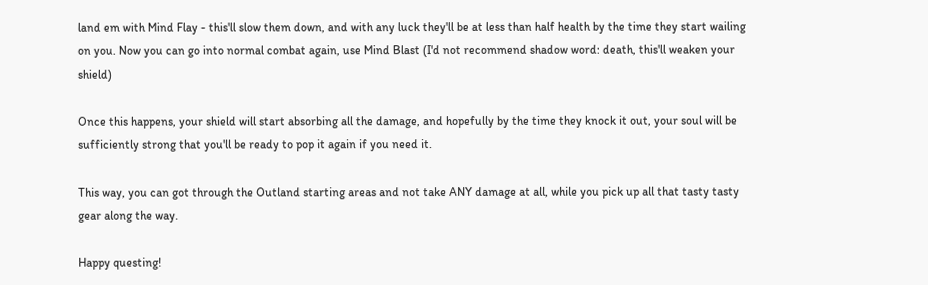land em with Mind Flay - this'll slow them down, and with any luck they'll be at less than half health by the time they start wailing on you. Now you can go into normal combat again, use Mind Blast (I'd not recommend shadow word: death, this'll weaken your shield)

Once this happens, your shield will start absorbing all the damage, and hopefully by the time they knock it out, your soul will be sufficiently strong that you'll be ready to pop it again if you need it.

This way, you can got through the Outland starting areas and not take ANY damage at all, while you pick up all that tasty tasty gear along the way.

Happy questing!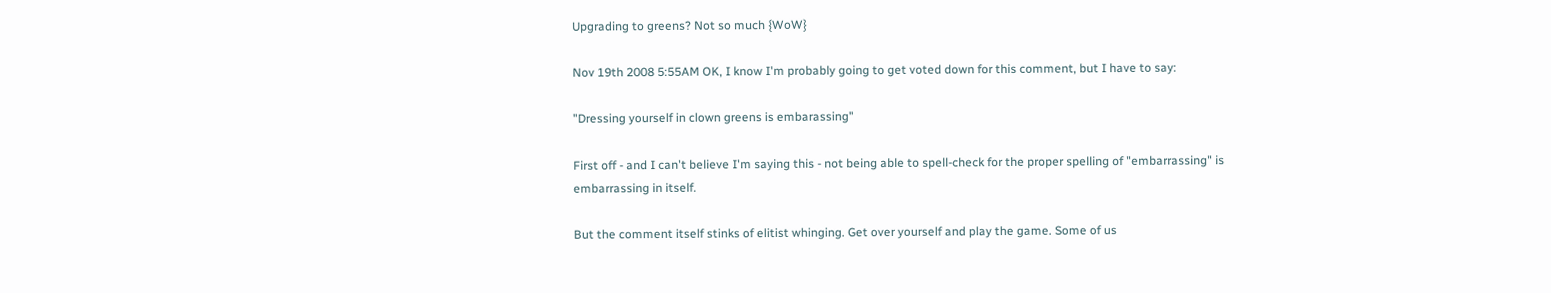Upgrading to greens? Not so much {WoW}

Nov 19th 2008 5:55AM OK, I know I'm probably going to get voted down for this comment, but I have to say:

"Dressing yourself in clown greens is embarassing"

First off - and I can't believe I'm saying this - not being able to spell-check for the proper spelling of "embarrassing" is embarrassing in itself.

But the comment itself stinks of elitist whinging. Get over yourself and play the game. Some of us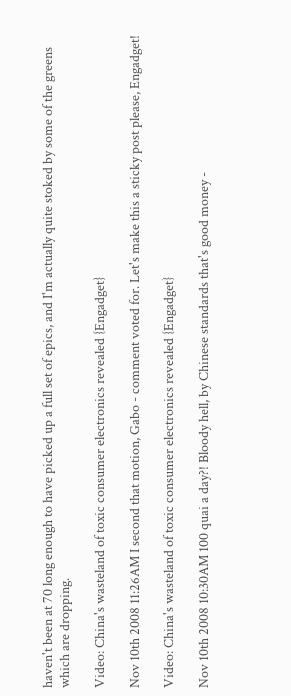haven't been at 70 long enough to have picked up a full set of epics, and I'm actually quite stoked by some of the greens which are dropping.

Video: China's wasteland of toxic consumer electronics revealed {Engadget}

Nov 10th 2008 11:26AM I second that motion, Gabo - comment voted for. Let's make this a sticky post please, Engadget!

Video: China's wasteland of toxic consumer electronics revealed {Engadget}

Nov 10th 2008 10:30AM 100 quai a day?! Bloody hell, by Chinese standards that's good money -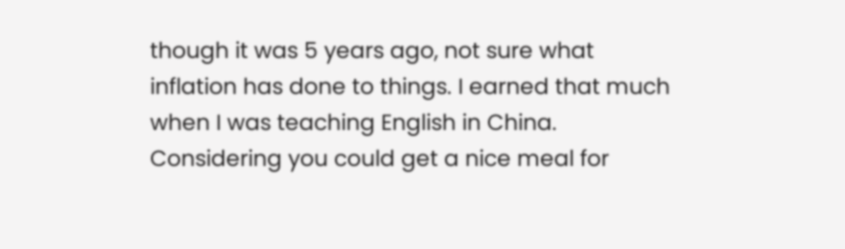though it was 5 years ago, not sure what inflation has done to things. I earned that much when I was teaching English in China. Considering you could get a nice meal for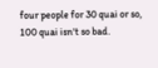four people for 30 quai or so, 100 quai isn't so bad.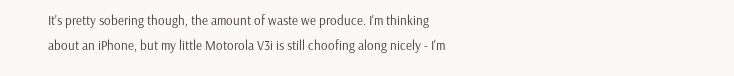It's pretty sobering though, the amount of waste we produce. I'm thinking about an iPhone, but my little Motorola V3i is still choofing along nicely - I'm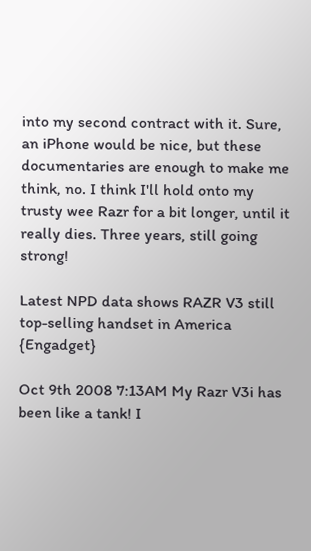into my second contract with it. Sure, an iPhone would be nice, but these documentaries are enough to make me think, no. I think I'll hold onto my trusty wee Razr for a bit longer, until it really dies. Three years, still going strong!

Latest NPD data shows RAZR V3 still top-selling handset in America {Engadget}

Oct 9th 2008 7:13AM My Razr V3i has been like a tank! I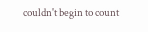couldn't begin to count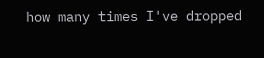how many times I've dropped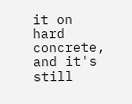it on hard concrete, and it's still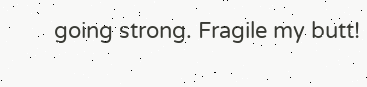going strong. Fragile my butt!